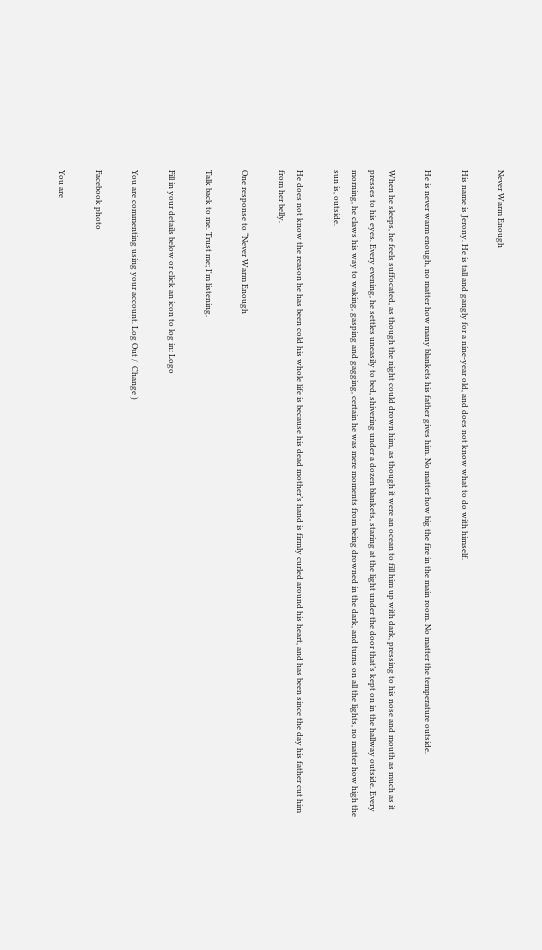Never Warm Enough

His name is Jerony. He is tall and gangly for a nine-year old, and does not know what to do with himself.

He is never warm enough, no matter how many blankets his father gives him. No matter how big the fire in the main room. No matter the temperature outside.

When he sleeps, he feels suffocated, as though the night could drown him, as though it were an ocean to fill him up with dark, pressing to his nose and mouth as much as it presses to his eyes. Every evening, he settles uneasily to bed, shivering under a dozen blankets, staring at the light under the door that’s kept on in the hallway outside. Every morning, he claws his way to waking, gasping and gagging, certain he was mere moments from being drowned in the dark, and turns on all the lights, no matter how high the sun is, outside.

He does not know the reason he has been cold his whole life is because his dead mother’s hand is firmly curled around his heart, and has been since the day his father cut him from her belly.

One response to “Never Warm Enough

Talk back to me. Trust me; I'm listening.

Fill in your details below or click an icon to log in: Logo

You are commenting using your account. Log Out /  Change )

Facebook photo

You are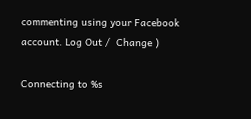commenting using your Facebook account. Log Out /  Change )

Connecting to %s